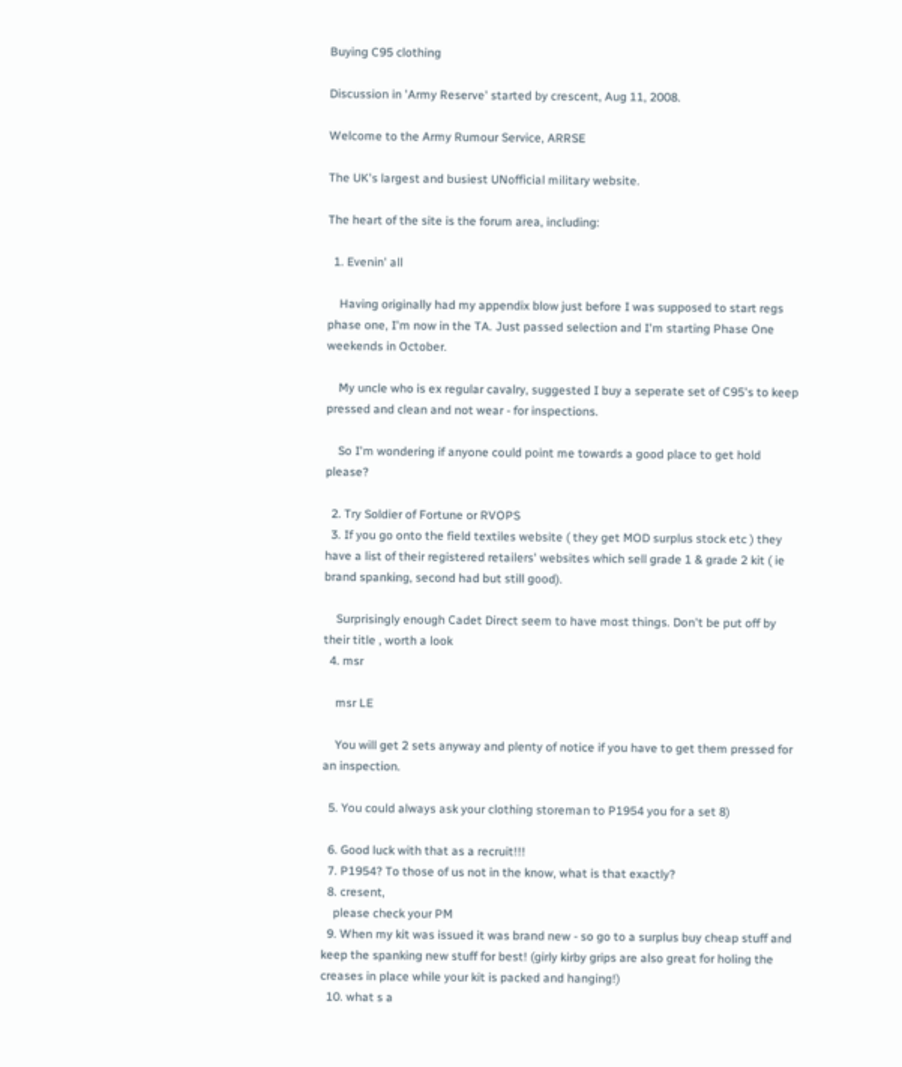Buying C95 clothing

Discussion in 'Army Reserve' started by crescent, Aug 11, 2008.

Welcome to the Army Rumour Service, ARRSE

The UK's largest and busiest UNofficial military website.

The heart of the site is the forum area, including:

  1. Evenin' all

    Having originally had my appendix blow just before I was supposed to start regs phase one, I'm now in the TA. Just passed selection and I'm starting Phase One weekends in October.

    My uncle who is ex regular cavalry, suggested I buy a seperate set of C95's to keep pressed and clean and not wear - for inspections.

    So I'm wondering if anyone could point me towards a good place to get hold please?

  2. Try Soldier of Fortune or RVOPS
  3. If you go onto the field textiles website ( they get MOD surplus stock etc ) they have a list of their registered retailers' websites which sell grade 1 & grade 2 kit ( ie brand spanking, second had but still good).

    Surprisingly enough Cadet Direct seem to have most things. Don't be put off by their title , worth a look
  4. msr

    msr LE

    You will get 2 sets anyway and plenty of notice if you have to get them pressed for an inspection.

  5. You could always ask your clothing storeman to P1954 you for a set 8)

  6. Good luck with that as a recruit!!!
  7. P1954? To those of us not in the know, what is that exactly?
  8. cresent,
    please check your PM
  9. When my kit was issued it was brand new - so go to a surplus buy cheap stuff and keep the spanking new stuff for best! (girly kirby grips are also great for holing the creases in place while your kit is packed and hanging!)
  10. what s a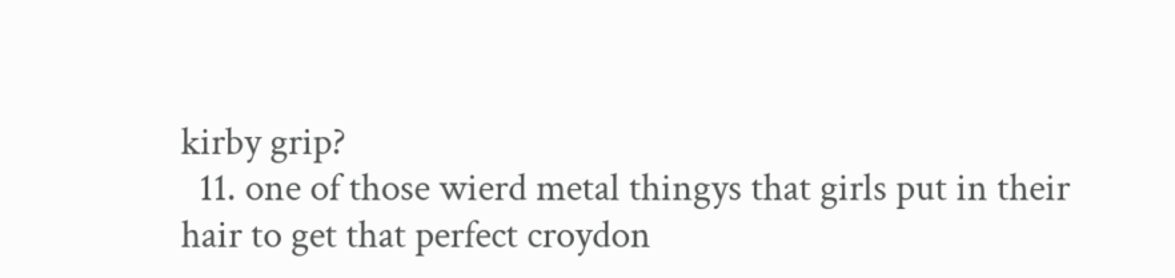kirby grip?
  11. one of those wierd metal thingys that girls put in their hair to get that perfect croydon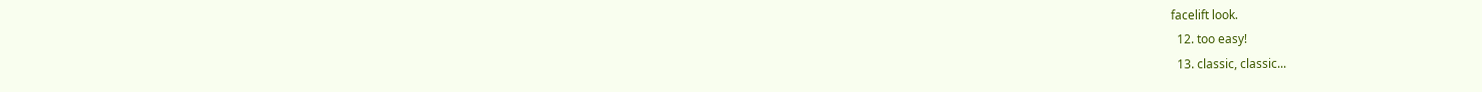facelift look.
  12. too easy!
  13. classic, classic...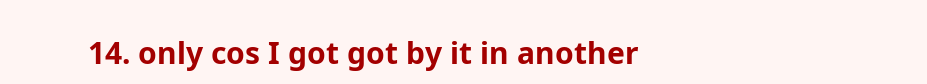14. only cos I got got by it in another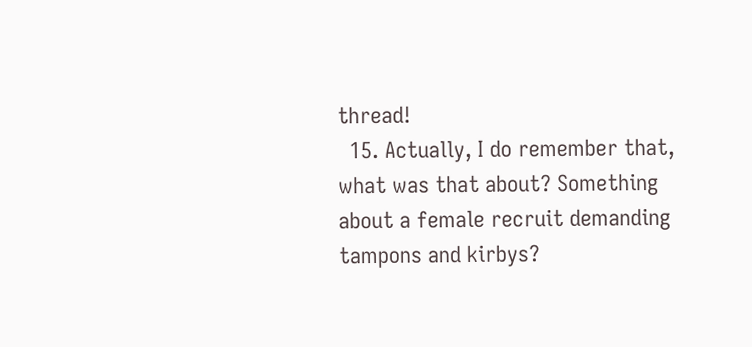thread!
  15. Actually, I do remember that, what was that about? Something about a female recruit demanding tampons and kirbys?